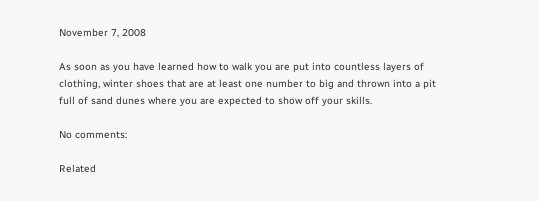November 7, 2008

As soon as you have learned how to walk you are put into countless layers of clothing, winter shoes that are at least one number to big and thrown into a pit full of sand dunes where you are expected to show off your skills.

No comments:

Related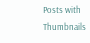Posts with Thumbnails